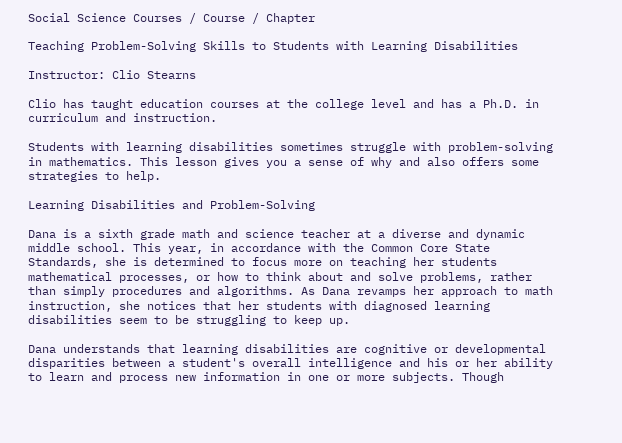Social Science Courses / Course / Chapter

Teaching Problem-Solving Skills to Students with Learning Disabilities

Instructor: Clio Stearns

Clio has taught education courses at the college level and has a Ph.D. in curriculum and instruction.

Students with learning disabilities sometimes struggle with problem-solving in mathematics. This lesson gives you a sense of why and also offers some strategies to help.

Learning Disabilities and Problem-Solving

Dana is a sixth grade math and science teacher at a diverse and dynamic middle school. This year, in accordance with the Common Core State Standards, she is determined to focus more on teaching her students mathematical processes, or how to think about and solve problems, rather than simply procedures and algorithms. As Dana revamps her approach to math instruction, she notices that her students with diagnosed learning disabilities seem to be struggling to keep up.

Dana understands that learning disabilities are cognitive or developmental disparities between a student's overall intelligence and his or her ability to learn and process new information in one or more subjects. Though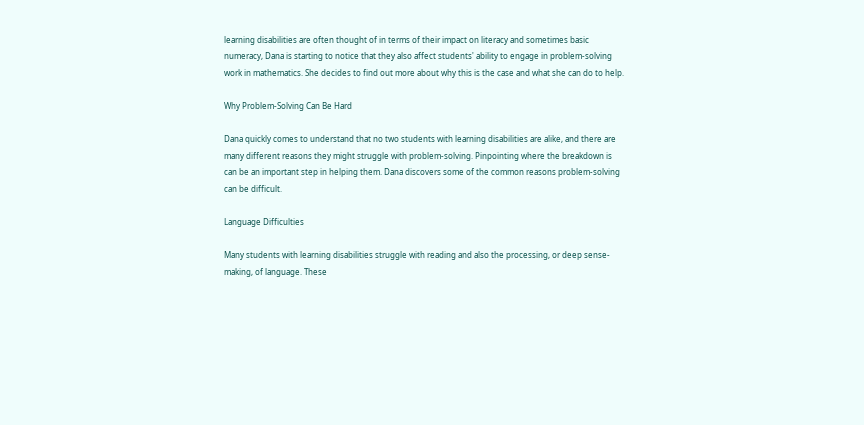learning disabilities are often thought of in terms of their impact on literacy and sometimes basic numeracy, Dana is starting to notice that they also affect students' ability to engage in problem-solving work in mathematics. She decides to find out more about why this is the case and what she can do to help.

Why Problem-Solving Can Be Hard

Dana quickly comes to understand that no two students with learning disabilities are alike, and there are many different reasons they might struggle with problem-solving. Pinpointing where the breakdown is can be an important step in helping them. Dana discovers some of the common reasons problem-solving can be difficult.

Language Difficulties

Many students with learning disabilities struggle with reading and also the processing, or deep sense-making, of language. These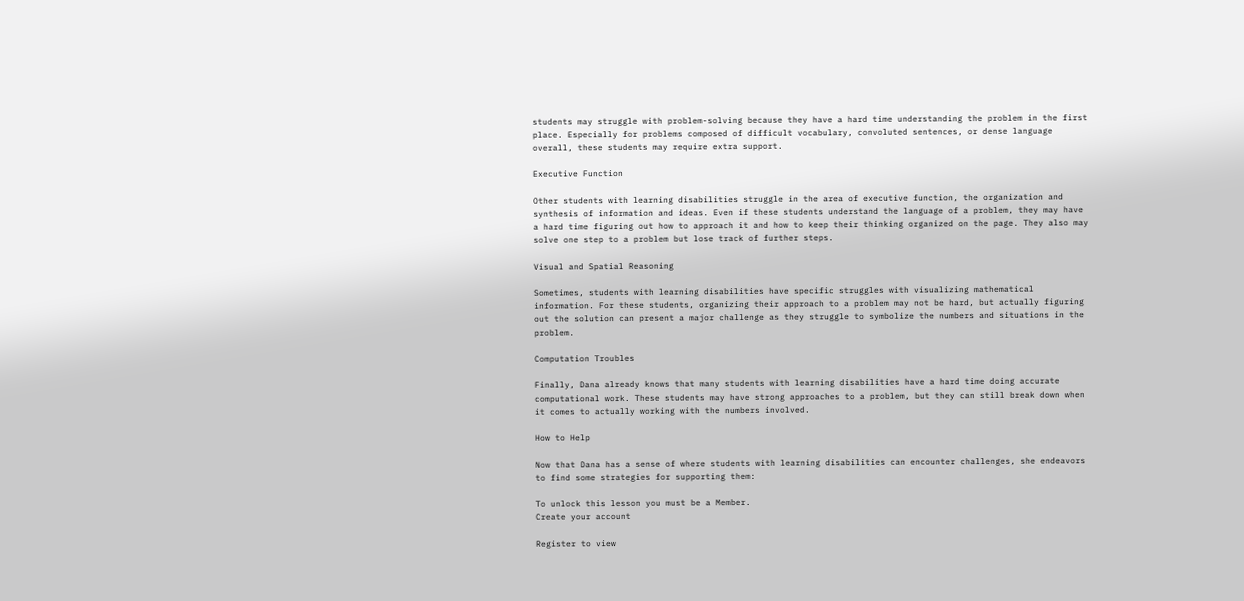students may struggle with problem-solving because they have a hard time understanding the problem in the first place. Especially for problems composed of difficult vocabulary, convoluted sentences, or dense language overall, these students may require extra support.

Executive Function

Other students with learning disabilities struggle in the area of executive function, the organization and synthesis of information and ideas. Even if these students understand the language of a problem, they may have a hard time figuring out how to approach it and how to keep their thinking organized on the page. They also may solve one step to a problem but lose track of further steps.

Visual and Spatial Reasoning

Sometimes, students with learning disabilities have specific struggles with visualizing mathematical information. For these students, organizing their approach to a problem may not be hard, but actually figuring out the solution can present a major challenge as they struggle to symbolize the numbers and situations in the problem.

Computation Troubles

Finally, Dana already knows that many students with learning disabilities have a hard time doing accurate computational work. These students may have strong approaches to a problem, but they can still break down when it comes to actually working with the numbers involved.

How to Help

Now that Dana has a sense of where students with learning disabilities can encounter challenges, she endeavors to find some strategies for supporting them:

To unlock this lesson you must be a Member.
Create your account

Register to view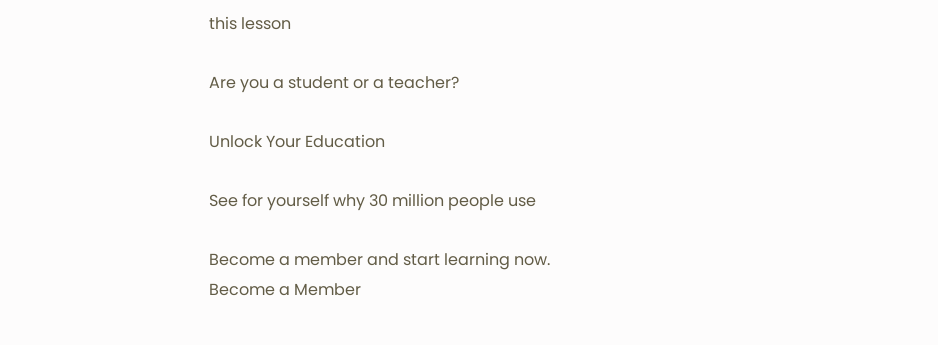this lesson

Are you a student or a teacher?

Unlock Your Education

See for yourself why 30 million people use

Become a member and start learning now.
Become a Member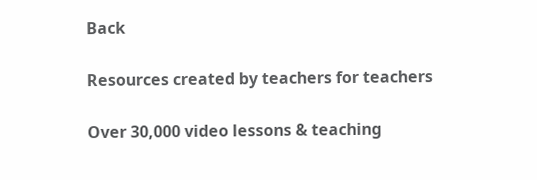Back

Resources created by teachers for teachers

Over 30,000 video lessons & teaching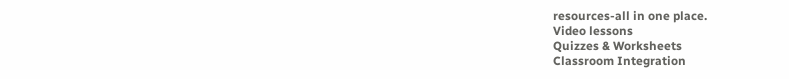resources‐all in one place.
Video lessons
Quizzes & Worksheets
Classroom Integration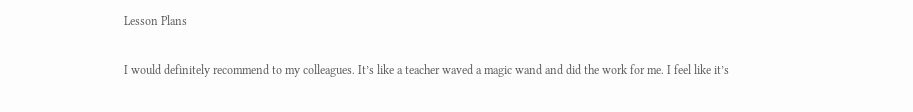Lesson Plans

I would definitely recommend to my colleagues. It’s like a teacher waved a magic wand and did the work for me. I feel like it’s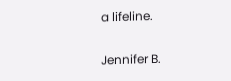a lifeline.

Jennifer B.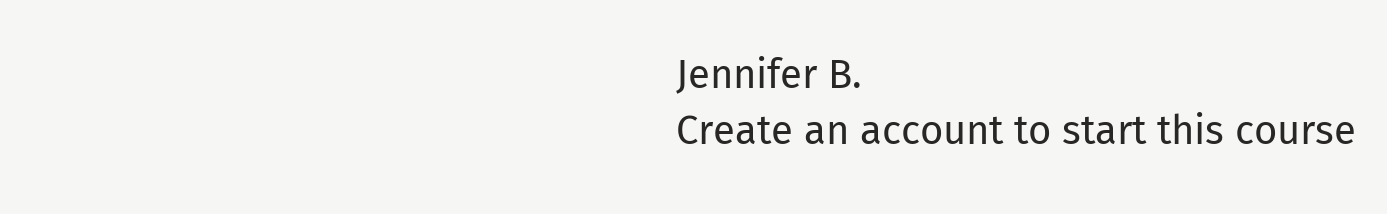Jennifer B.
Create an account to start this course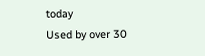today
Used by over 30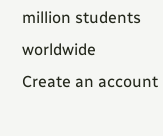million students worldwide
Create an account